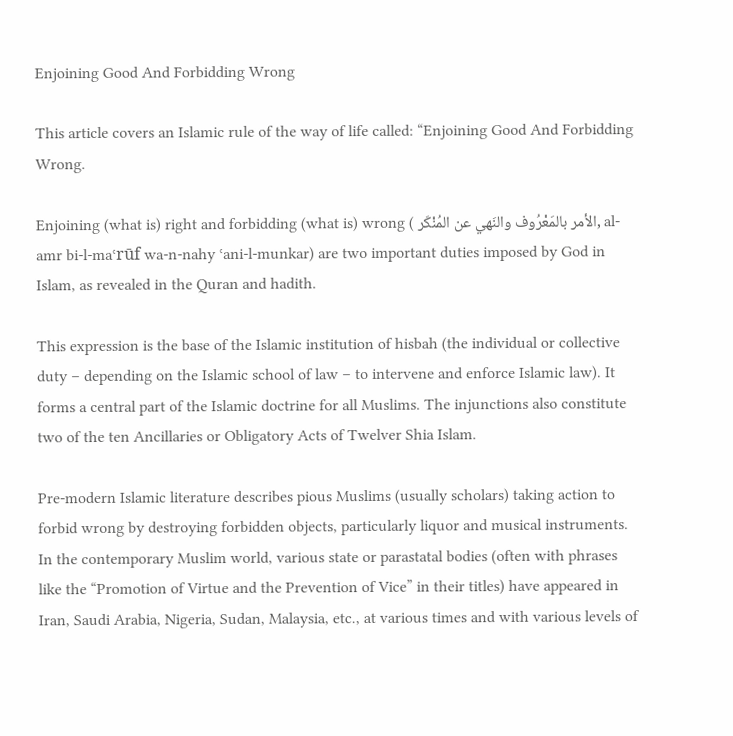Enjoining Good And Forbidding Wrong

This article covers an Islamic rule of the way of life called: “Enjoining Good And Forbidding Wrong.

Enjoining (what is) right and forbidding (what is) wrong ( الأمر بالمَعْرُوف والنَهي عن المُنْكَر, al-amr bi-l-maʿrūf wa-n-nahy ʿani-l-munkar) are two important duties imposed by God in Islam, as revealed in the Quran and hadith.

This expression is the base of the Islamic institution of hisbah (the individual or collective duty – depending on the Islamic school of law – to intervene and enforce Islamic law). It forms a central part of the Islamic doctrine for all Muslims. The injunctions also constitute two of the ten Ancillaries or Obligatory Acts of Twelver Shia Islam.

Pre-modern Islamic literature describes pious Muslims (usually scholars) taking action to forbid wrong by destroying forbidden objects, particularly liquor and musical instruments. In the contemporary Muslim world, various state or parastatal bodies (often with phrases like the “Promotion of Virtue and the Prevention of Vice” in their titles) have appeared in Iran, Saudi Arabia, Nigeria, Sudan, Malaysia, etc., at various times and with various levels of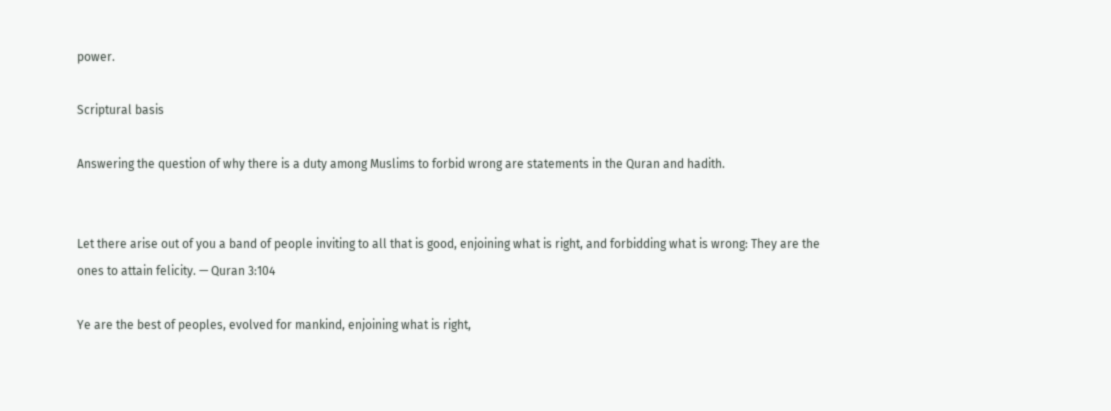power.

Scriptural basis

Answering the question of why there is a duty among Muslims to forbid wrong are statements in the Quran and hadith.


Let there arise out of you a band of people inviting to all that is good, enjoining what is right, and forbidding what is wrong: They are the ones to attain felicity. — Quran 3:104

Ye are the best of peoples, evolved for mankind, enjoining what is right,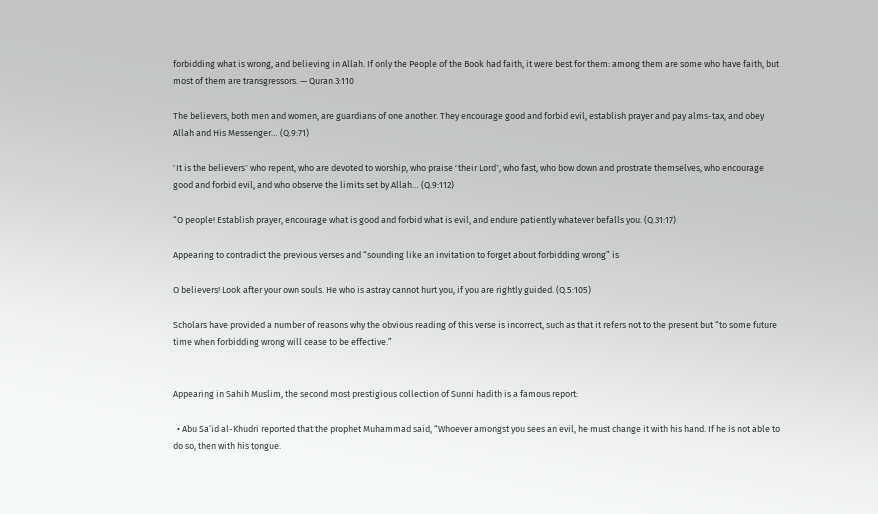forbidding what is wrong, and believing in Allah. If only the People of the Book had faith, it were best for them: among them are some who have faith, but most of them are transgressors. — Quran 3:110

The believers, both men and women, are guardians of one another. They encourage good and forbid evil, establish prayer and pay alms-tax, and obey Allah and His Messenger… (Q.9:71)

˹It is the believers˺ who repent, who are devoted to worship, who praise ˹their Lord˺, who fast, who bow down and prostrate themselves, who encourage good and forbid evil, and who observe the limits set by Allah… (Q.9:112)

“O people! Establish prayer, encourage what is good and forbid what is evil, and endure patiently whatever befalls you. (Q.31:17)

Appearing to contradict the previous verses and “sounding like an invitation to forget about forbidding wrong” is

O believers! Look after your own souls. He who is astray cannot hurt you, if you are rightly guided. (Q.5:105)

Scholars have provided a number of reasons why the obvious reading of this verse is incorrect, such as that it refers not to the present but “to some future time when forbidding wrong will cease to be effective.”


Appearing in Sahih Muslim, the second most prestigious collection of Sunni hadith is a famous report:

  • Abu Sa‘id al-Khudri reported that the prophet Muhammad said, “Whoever amongst you sees an evil, he must change it with his hand. If he is not able to do so, then with his tongue.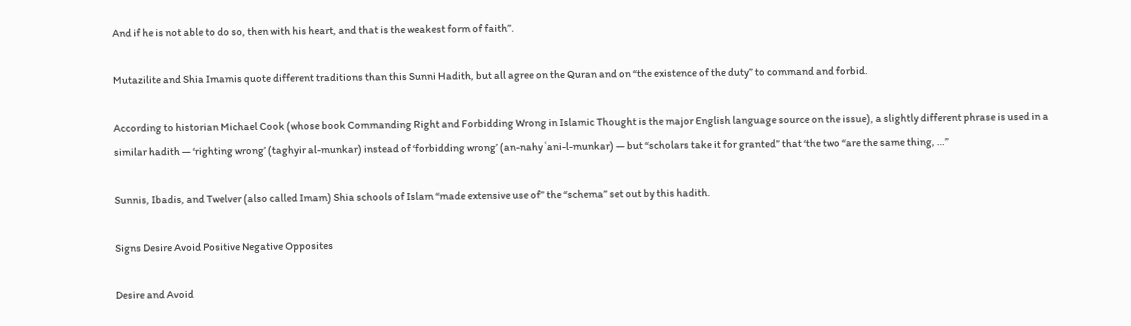And if he is not able to do so, then with his heart, and that is the weakest form of faith”.

Mutazilite and Shia Imamis quote different traditions than this Sunni Hadith, but all agree on the Quran and on “the existence of the duty” to command and forbid.

According to historian Michael Cook (whose book Commanding Right and Forbidding Wrong in Islamic Thought is the major English language source on the issue), a slightly different phrase is used in a similar hadith — ‘righting wrong’ (taghyir al-munkar) instead of ‘forbidding wrong’ (an-nahy ʿani-l-munkar) — but “scholars take it for granted” that ‘the two “are the same thing, …”

Sunnis, Ibadis, and Twelver (also called Imam) Shia schools of Islam “made extensive use of” the “schema” set out by this hadith.

Signs Desire Avoid Positive Negative Opposites

Desire and Avoid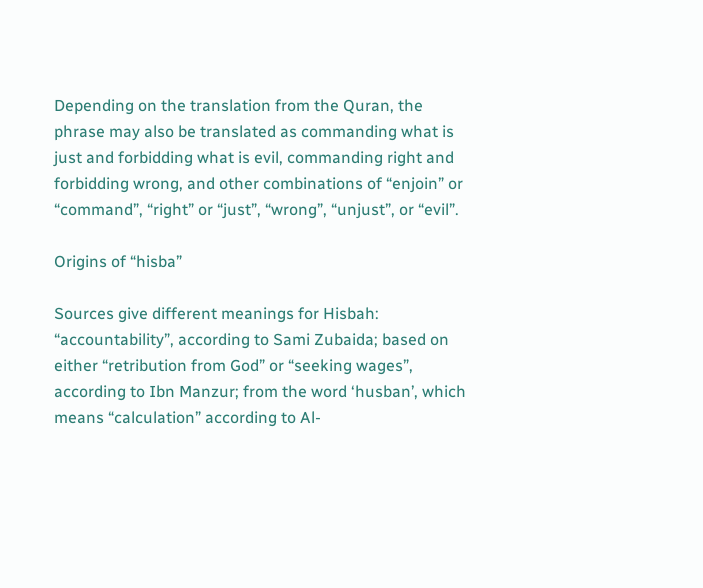Depending on the translation from the Quran, the phrase may also be translated as commanding what is just and forbidding what is evil, commanding right and forbidding wrong, and other combinations of “enjoin” or “command”, “right” or “just”, “wrong”, “unjust”, or “evil”.

Origins of “hisba”

Sources give different meanings for Hisbah: “accountability”, according to Sami Zubaida; based on either “retribution from God” or “seeking wages”, according to Ibn Manzur; from the word ‘husban’, which means “calculation” according to Al-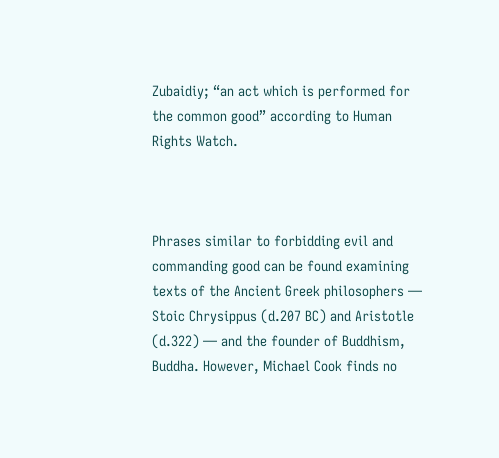Zubaidiy; “an act which is performed for the common good” according to Human Rights Watch.



Phrases similar to forbidding evil and commanding good can be found examining texts of the Ancient Greek philosophers — Stoic Chrysippus (d.207 BC) and Aristotle (d.322) — and the founder of Buddhism, Buddha. However, Michael Cook finds no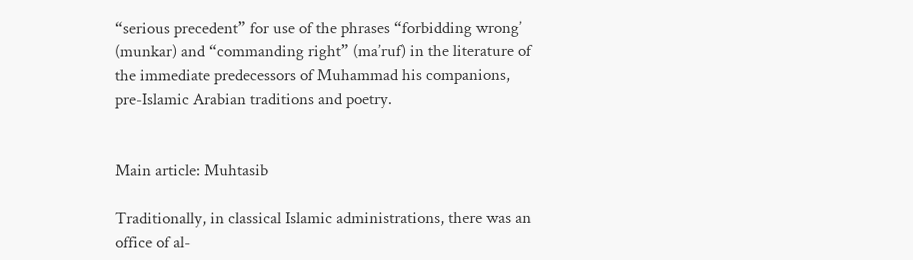“serious precedent” for use of the phrases “forbidding wrong’ (munkar) and “commanding right” (ma’ruf) in the literature of the immediate predecessors of Muhammad his companions, pre-Islamic Arabian traditions and poetry.


Main article: Muhtasib

Traditionally, in classical Islamic administrations, there was an office of al-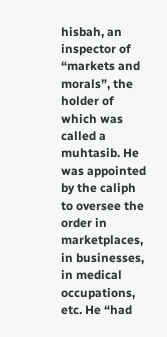hisbah, an inspector of “markets and morals”, the holder of which was called a muhtasib. He was appointed by the caliph to oversee the order in marketplaces, in businesses, in medical occupations, etc. He “had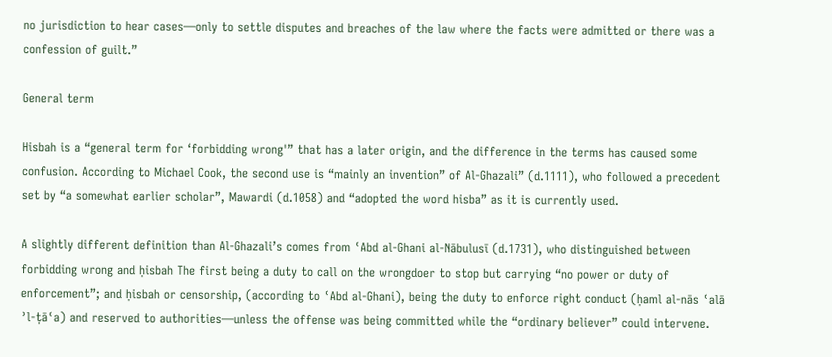no jurisdiction to hear cases—only to settle disputes and breaches of the law where the facts were admitted or there was a confession of guilt.”

General term

Hisbah is a “general term for ‘forbidding wrong'” that has a later origin, and the difference in the terms has caused some confusion. According to Michael Cook, the second use is “mainly an invention” of Al-Ghazali” (d.1111), who followed a precedent set by “a somewhat earlier scholar”, Mawardi (d.1058) and “adopted the word hisba” as it is currently used.

A slightly different definition than Al-Ghazali’s comes from ʿAbd al-Ghani al-Nābulusī (d.1731), who distinguished between forbidding wrong and ḥisbah The first being a duty to call on the wrongdoer to stop but carrying “no power or duty of enforcement”; and ḥisbah or censorship, (according to ʿAbd al-Ghani), being the duty to enforce right conduct (ḥaml al-nās ʿalā ʾl-ṭāʿa) and reserved to authorities—unless the offense was being committed while the “ordinary believer” could intervene.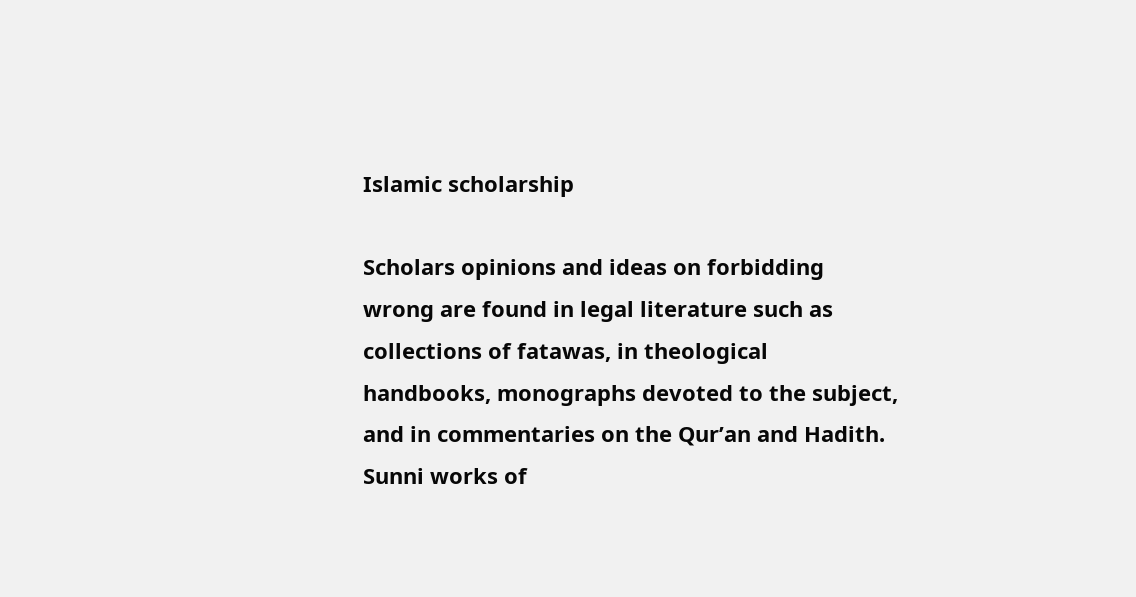Islamic scholarship

Scholars opinions and ideas on forbidding wrong are found in legal literature such as collections of fatawas, in theological handbooks, monographs devoted to the subject, and in commentaries on the Qur’an and Hadith. Sunni works of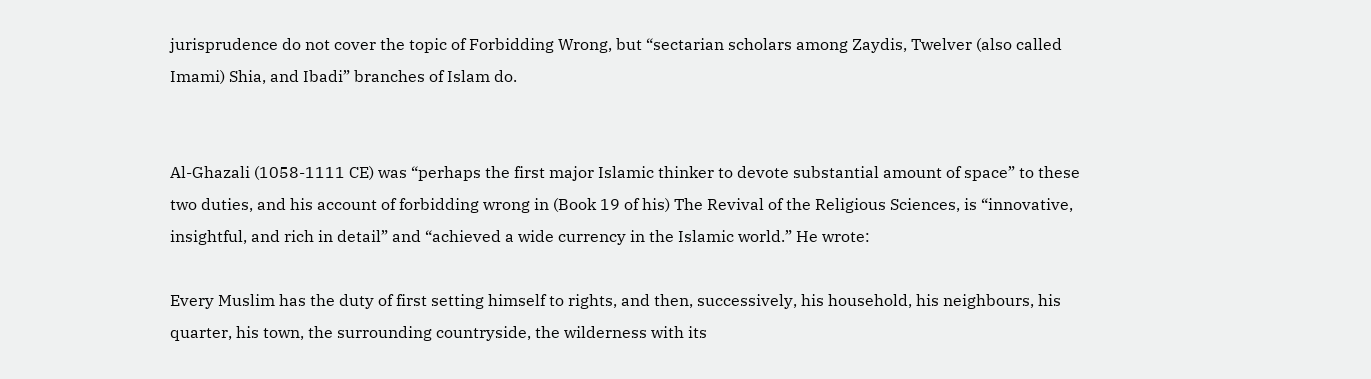jurisprudence do not cover the topic of Forbidding Wrong, but “sectarian scholars among Zaydis, Twelver (also called Imami) Shia, and Ibadi” branches of Islam do.


Al-Ghazali (1058-1111 CE) was “perhaps the first major Islamic thinker to devote substantial amount of space” to these two duties, and his account of forbidding wrong in (Book 19 of his) The Revival of the Religious Sciences, is “innovative, insightful, and rich in detail” and “achieved a wide currency in the Islamic world.” He wrote:

Every Muslim has the duty of first setting himself to rights, and then, successively, his household, his neighbours, his quarter, his town, the surrounding countryside, the wilderness with its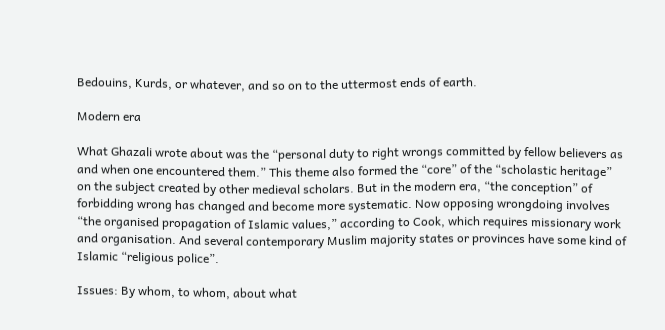Bedouins, Kurds, or whatever, and so on to the uttermost ends of earth.

Modern era

What Ghazali wrote about was the “personal duty to right wrongs committed by fellow believers as and when one encountered them.” This theme also formed the “core” of the “scholastic heritage” on the subject created by other medieval scholars. But in the modern era, “the conception” of forbidding wrong has changed and become more systematic. Now opposing wrongdoing involves “the organised propagation of Islamic values,” according to Cook, which requires missionary work and organisation. And several contemporary Muslim majority states or provinces have some kind of Islamic “religious police”.

Issues: By whom, to whom, about what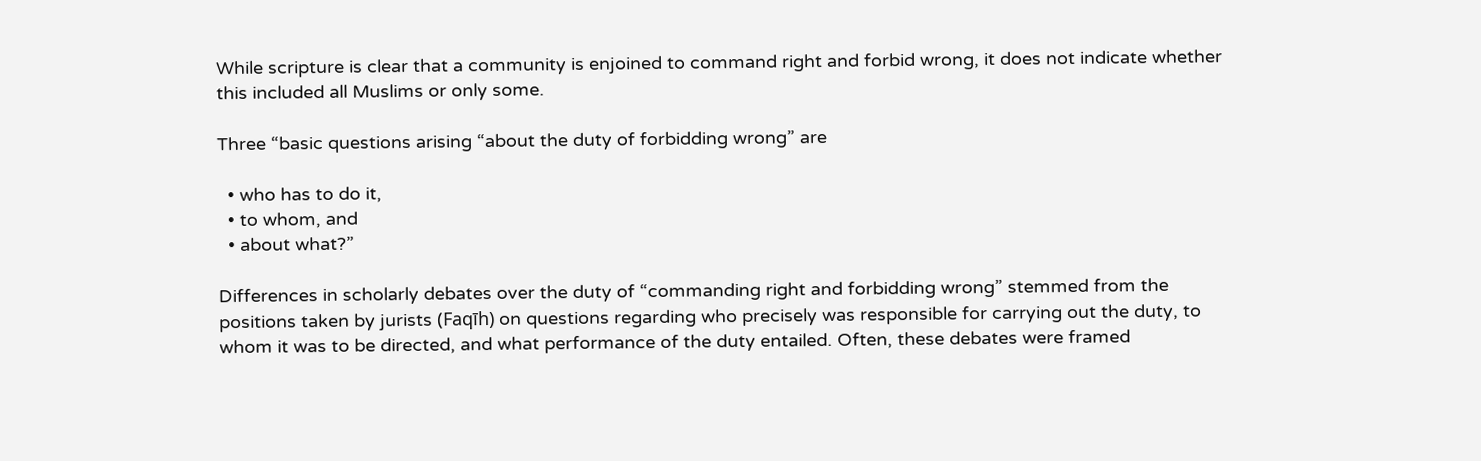While scripture is clear that a community is enjoined to command right and forbid wrong, it does not indicate whether this included all Muslims or only some.

Three “basic questions arising “about the duty of forbidding wrong” are

  • who has to do it,
  • to whom, and
  • about what?”

Differences in scholarly debates over the duty of “commanding right and forbidding wrong” stemmed from the positions taken by jurists (Faqīh) on questions regarding who precisely was responsible for carrying out the duty, to whom it was to be directed, and what performance of the duty entailed. Often, these debates were framed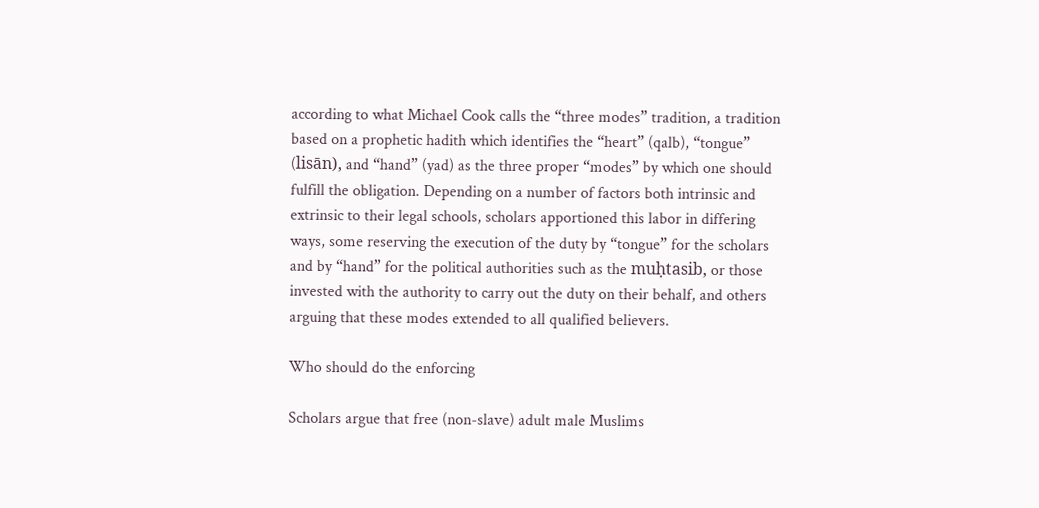according to what Michael Cook calls the “three modes” tradition, a tradition based on a prophetic hadith which identifies the “heart” (qalb), “tongue” (lisān), and “hand” (yad) as the three proper “modes” by which one should fulfill the obligation. Depending on a number of factors both intrinsic and extrinsic to their legal schools, scholars apportioned this labor in differing ways, some reserving the execution of the duty by “tongue” for the scholars and by “hand” for the political authorities such as the muḥtasib, or those invested with the authority to carry out the duty on their behalf, and others arguing that these modes extended to all qualified believers.

Who should do the enforcing

Scholars argue that free (non-slave) adult male Muslims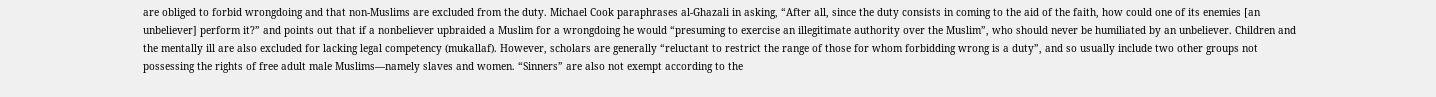are obliged to forbid wrongdoing and that non-Muslims are excluded from the duty. Michael Cook paraphrases al-Ghazali in asking, “After all, since the duty consists in coming to the aid of the faith, how could one of its enemies [an unbeliever] perform it?” and points out that if a nonbeliever upbraided a Muslim for a wrongdoing he would “presuming to exercise an illegitimate authority over the Muslim”, who should never be humiliated by an unbeliever. Children and the mentally ill are also excluded for lacking legal competency (mukallaf). However, scholars are generally “reluctant to restrict the range of those for whom forbidding wrong is a duty”, and so usually include two other groups not possessing the rights of free adult male Muslims—namely slaves and women. “Sinners” are also not exempt according to the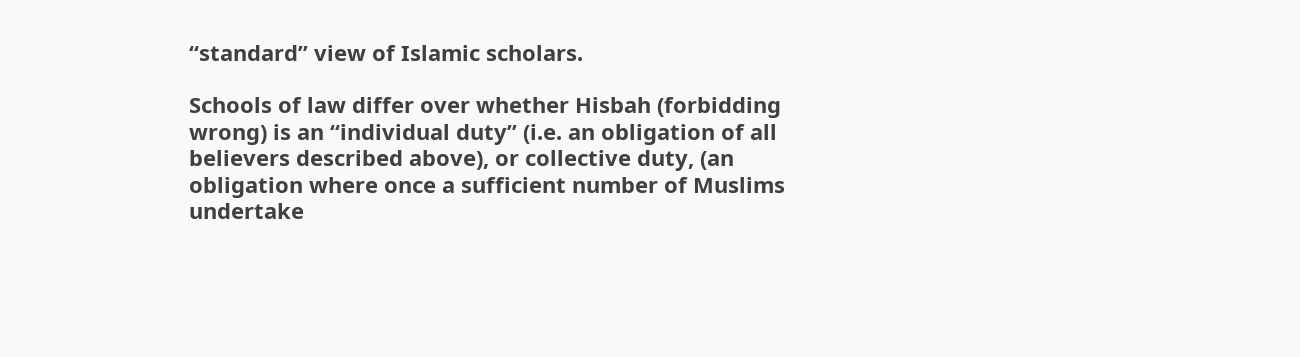“standard” view of Islamic scholars.

Schools of law differ over whether Hisbah (forbidding wrong) is an “individual duty” (i.e. an obligation of all believers described above), or collective duty, (an obligation where once a sufficient number of Muslims undertake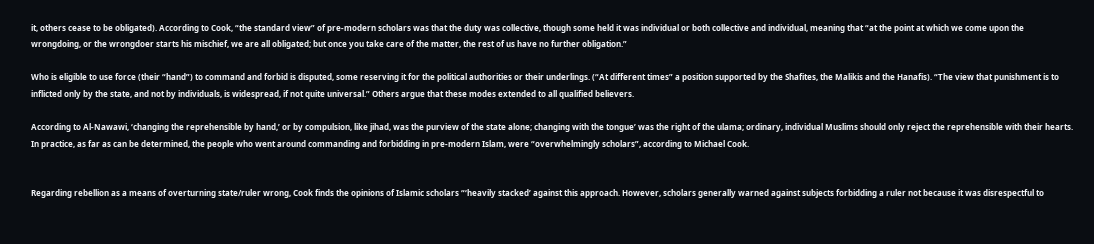it, others cease to be obligated). According to Cook, “the standard view” of pre-modern scholars was that the duty was collective, though some held it was individual or both collective and individual, meaning that “at the point at which we come upon the wrongdoing, or the wrongdoer starts his mischief, we are all obligated; but once you take care of the matter, the rest of us have no further obligation.”

Who is eligible to use force (their “hand”) to command and forbid is disputed, some reserving it for the political authorities or their underlings. (“At different times” a position supported by the Shafites, the Malikis and the Hanafis). “The view that punishment is to inflicted only by the state, and not by individuals, is widespread, if not quite universal.” Others argue that these modes extended to all qualified believers.

According to Al-Nawawi, ‘changing the reprehensible by hand,’ or by compulsion, like jihad, was the purview of the state alone; changing with the tongue’ was the right of the ulama; ordinary, individual Muslims should only reject the reprehensible with their hearts. In practice, as far as can be determined, the people who went around commanding and forbidding in pre-modern Islam, were “overwhelmingly scholars”, according to Michael Cook.


Regarding rebellion as a means of overturning state/ruler wrong, Cook finds the opinions of Islamic scholars “‘heavily stacked’ against this approach. However, scholars generally warned against subjects forbidding a ruler not because it was disrespectful to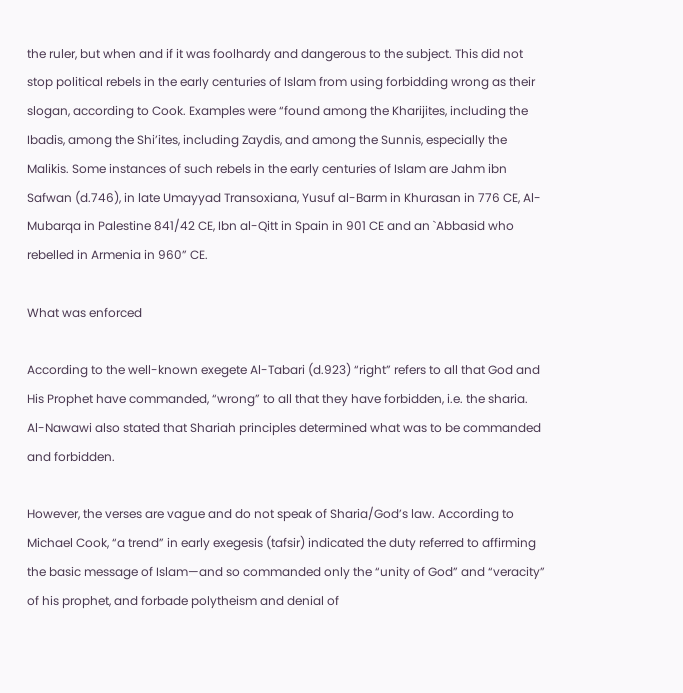the ruler, but when and if it was foolhardy and dangerous to the subject. This did not stop political rebels in the early centuries of Islam from using forbidding wrong as their slogan, according to Cook. Examples were “found among the Kharijites, including the Ibadis, among the Shi’ites, including Zaydis, and among the Sunnis, especially the Malikis. Some instances of such rebels in the early centuries of Islam are Jahm ibn Safwan (d.746), in late Umayyad Transoxiana, Yusuf al-Barm in Khurasan in 776 CE, Al-Mubarqa in Palestine 841/42 CE, Ibn al-Qitt in Spain in 901 CE and an `Abbasid who rebelled in Armenia in 960” CE.

What was enforced

According to the well-known exegete Al-Tabari (d.923) “right” refers to all that God and His Prophet have commanded, “wrong” to all that they have forbidden, i.e. the sharia. Al-Nawawi also stated that Shariah principles determined what was to be commanded and forbidden.

However, the verses are vague and do not speak of Sharia/God’s law. According to Michael Cook, “a trend” in early exegesis (tafsir) indicated the duty referred to affirming the basic message of Islam—and so commanded only the “unity of God” and “veracity” of his prophet, and forbade polytheism and denial of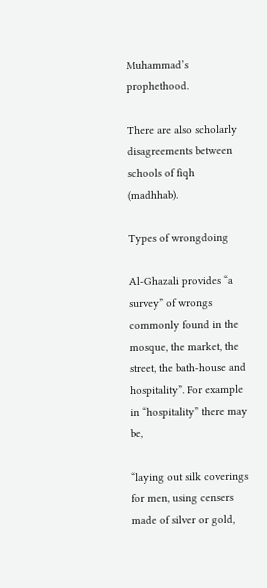Muhammad’s prophethood.

There are also scholarly disagreements between schools of fiqh (madhhab).

Types of wrongdoing

Al-Ghazali provides “a survey” of wrongs commonly found in the mosque, the market, the street, the bath-house and hospitality”. For example in “hospitality” there may be,

“laying out silk coverings for men, using censers made of silver or gold,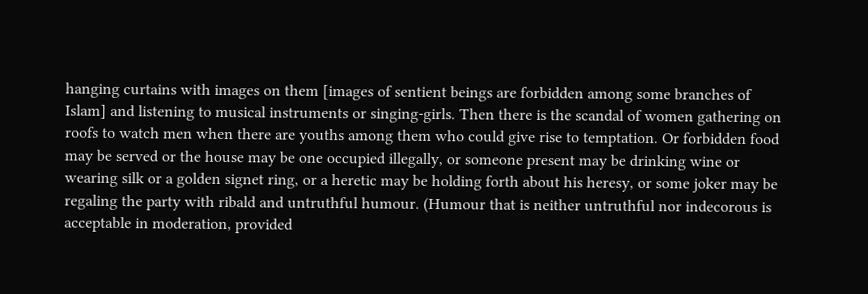hanging curtains with images on them [images of sentient beings are forbidden among some branches of Islam] and listening to musical instruments or singing-girls. Then there is the scandal of women gathering on roofs to watch men when there are youths among them who could give rise to temptation. Or forbidden food may be served or the house may be one occupied illegally, or someone present may be drinking wine or wearing silk or a golden signet ring, or a heretic may be holding forth about his heresy, or some joker may be regaling the party with ribald and untruthful humour. (Humour that is neither untruthful nor indecorous is acceptable in moderation, provided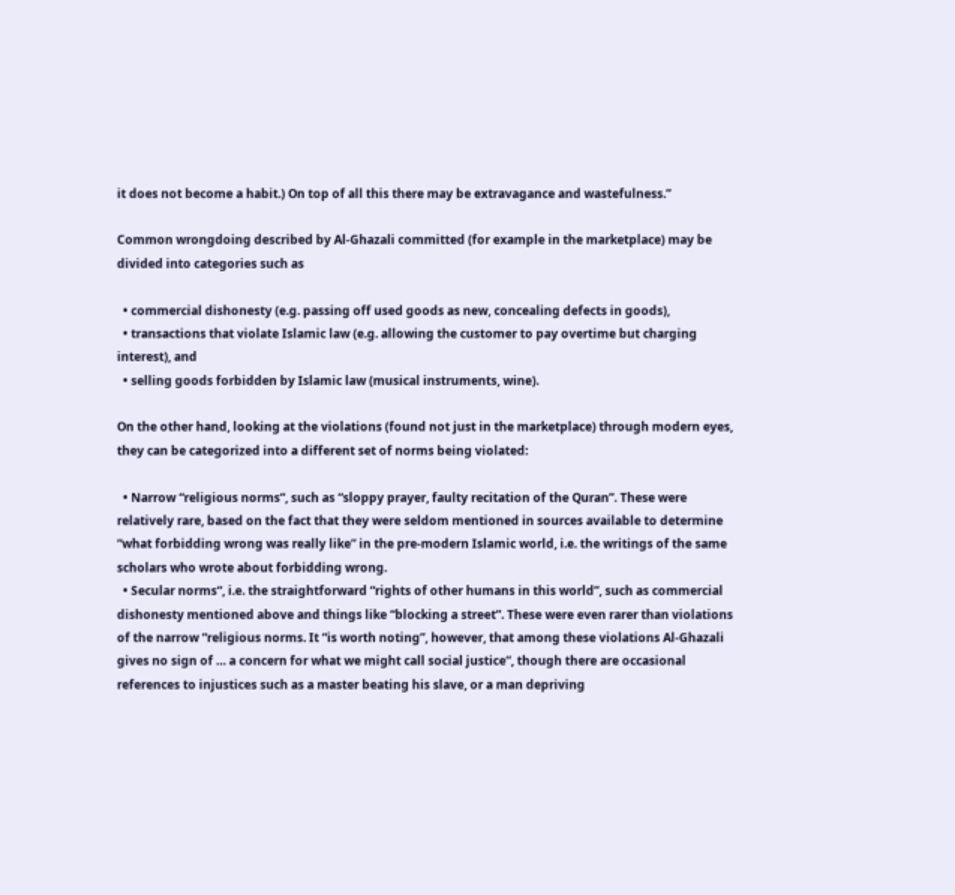it does not become a habit.) On top of all this there may be extravagance and wastefulness.”

Common wrongdoing described by Al-Ghazali committed (for example in the marketplace) may be divided into categories such as

  • commercial dishonesty (e.g. passing off used goods as new, concealing defects in goods),
  • transactions that violate Islamic law (e.g. allowing the customer to pay overtime but charging interest), and
  • selling goods forbidden by Islamic law (musical instruments, wine).

On the other hand, looking at the violations (found not just in the marketplace) through modern eyes, they can be categorized into a different set of norms being violated:

  • Narrow “religious norms“, such as “sloppy prayer, faulty recitation of the Quran”. These were relatively rare, based on the fact that they were seldom mentioned in sources available to determine “what forbidding wrong was really like” in the pre-modern Islamic world, i.e. the writings of the same scholars who wrote about forbidding wrong.
  • Secular norms“, i.e. the straightforward “rights of other humans in this world”, such as commercial dishonesty mentioned above and things like “blocking a street”. These were even rarer than violations of the narrow “religious norms. It “is worth noting”, however, that among these violations Al-Ghazali gives no sign of … a concern for what we might call social justice”, though there are occasional references to injustices such as a master beating his slave, or a man depriving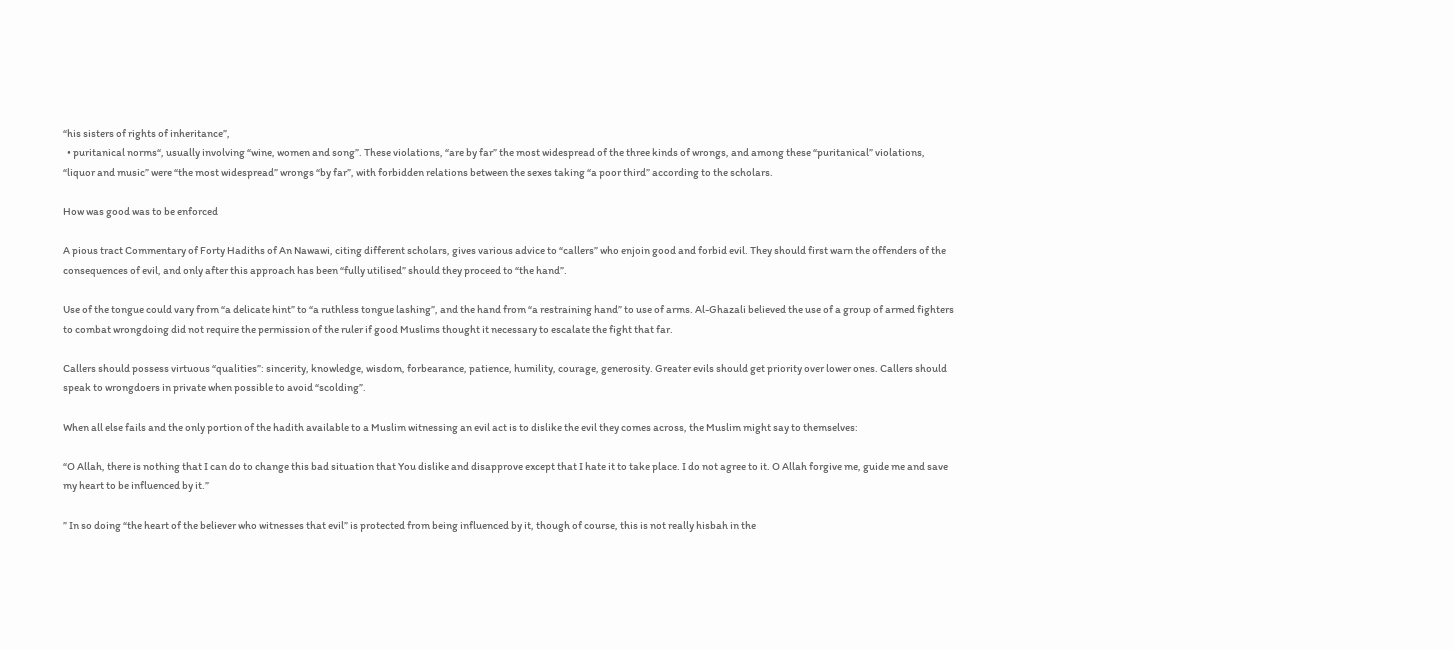“his sisters of rights of inheritance”,
  • puritanical norms“, usually involving “wine, women and song”. These violations, “are by far” the most widespread of the three kinds of wrongs, and among these “puritanical” violations, “liquor and music” were “the most widespread” wrongs “by far”, with forbidden relations between the sexes taking “a poor third” according to the scholars.

How was good was to be enforced

A pious tract Commentary of Forty Hadiths of An Nawawi, citing different scholars, gives various advice to “callers” who enjoin good and forbid evil. They should first warn the offenders of the consequences of evil, and only after this approach has been “fully utilised” should they proceed to “the hand”.

Use of the tongue could vary from “a delicate hint” to “a ruthless tongue lashing”, and the hand from “a restraining hand” to use of arms. Al-Ghazali believed the use of a group of armed fighters to combat wrongdoing did not require the permission of the ruler if good Muslims thought it necessary to escalate the fight that far.

Callers should possess virtuous “qualities”: sincerity, knowledge, wisdom, forbearance, patience, humility, courage, generosity. Greater evils should get priority over lower ones. Callers should speak to wrongdoers in private when possible to avoid “scolding”.

When all else fails and the only portion of the hadith available to a Muslim witnessing an evil act is to dislike the evil they comes across, the Muslim might say to themselves:

“O Allah, there is nothing that I can do to change this bad situation that You dislike and disapprove except that I hate it to take place. I do not agree to it. O Allah forgive me, guide me and save my heart to be influenced by it.”

” In so doing “the heart of the believer who witnesses that evil” is protected from being influenced by it, though of course, this is not really hisbah in the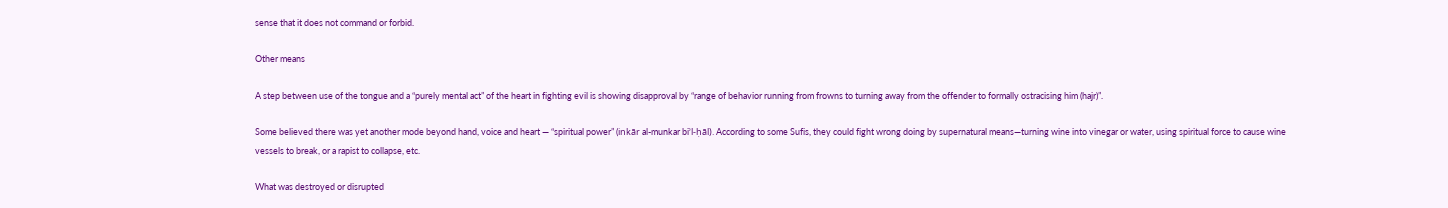sense that it does not command or forbid.

Other means

A step between use of the tongue and a “purely mental act” of the heart in fighting evil is showing disapproval by “range of behavior running from frowns to turning away from the offender to formally ostracising him (hajr)”.

Some believed there was yet another mode beyond hand, voice and heart — “spiritual power” (inkār al-munkar biʾl-ḥāl). According to some Sufis, they could fight wrong doing by supernatural means—turning wine into vinegar or water, using spiritual force to cause wine vessels to break, or a rapist to collapse, etc.

What was destroyed or disrupted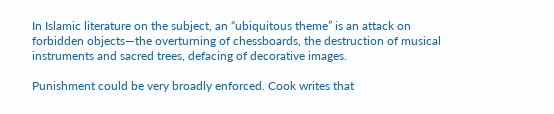In Islamic literature on the subject, an “ubiquitous theme” is an attack on forbidden objects—the overturning of chessboards, the destruction of musical instruments and sacred trees, defacing of decorative images.

Punishment could be very broadly enforced. Cook writes that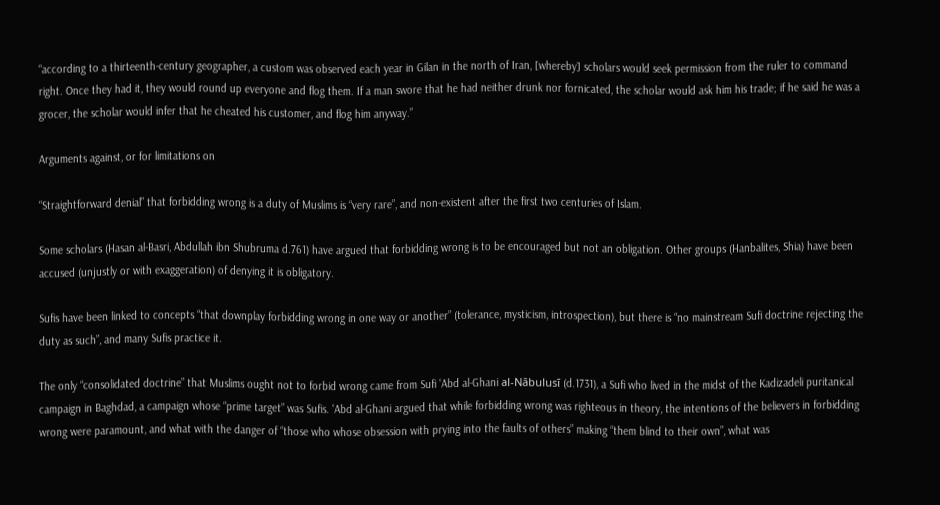“according to a thirteenth-century geographer, a custom was observed each year in Gilan in the north of Iran, [whereby] scholars would seek permission from the ruler to command right. Once they had it, they would round up everyone and flog them. If a man swore that he had neither drunk nor fornicated, the scholar would ask him his trade; if he said he was a grocer, the scholar would infer that he cheated his customer, and flog him anyway.”

Arguments against, or for limitations on

“Straightforward denial” that forbidding wrong is a duty of Muslims is “very rare”, and non-existent after the first two centuries of Islam.

Some scholars (Hasan al-Basri, Abdullah ibn Shubruma d.761) have argued that forbidding wrong is to be encouraged but not an obligation. Other groups (Hanbalites, Shia) have been accused (unjustly or with exaggeration) of denying it is obligatory.

Sufis have been linked to concepts “that downplay forbidding wrong in one way or another” (tolerance, mysticism, introspection), but there is “no mainstream Sufi doctrine rejecting the duty as such”, and many Sufis practice it.

The only “consolidated doctrine” that Muslims ought not to forbid wrong came from Sufi ʿAbd al-Ghani al-Nābulusī (d.1731), a Sufi who lived in the midst of the Kadizadeli puritanical campaign in Baghdad, a campaign whose “prime target” was Sufis. ʿAbd al-Ghani argued that while forbidding wrong was righteous in theory, the intentions of the believers in forbidding wrong were paramount, and what with the danger of “those who whose obsession with prying into the faults of others” making “them blind to their own”, what was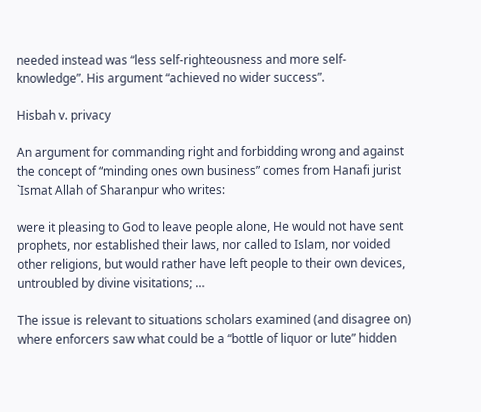needed instead was “less self-righteousness and more self-knowledge”. His argument “achieved no wider success”.

Hisbah v. privacy

An argument for commanding right and forbidding wrong and against the concept of “minding ones own business” comes from Hanafi jurist `Ismat Allah of Sharanpur who writes:

were it pleasing to God to leave people alone, He would not have sent prophets, nor established their laws, nor called to Islam, nor voided other religions, but would rather have left people to their own devices, untroubled by divine visitations; …

The issue is relevant to situations scholars examined (and disagree on) where enforcers saw what could be a “bottle of liquor or lute” hidden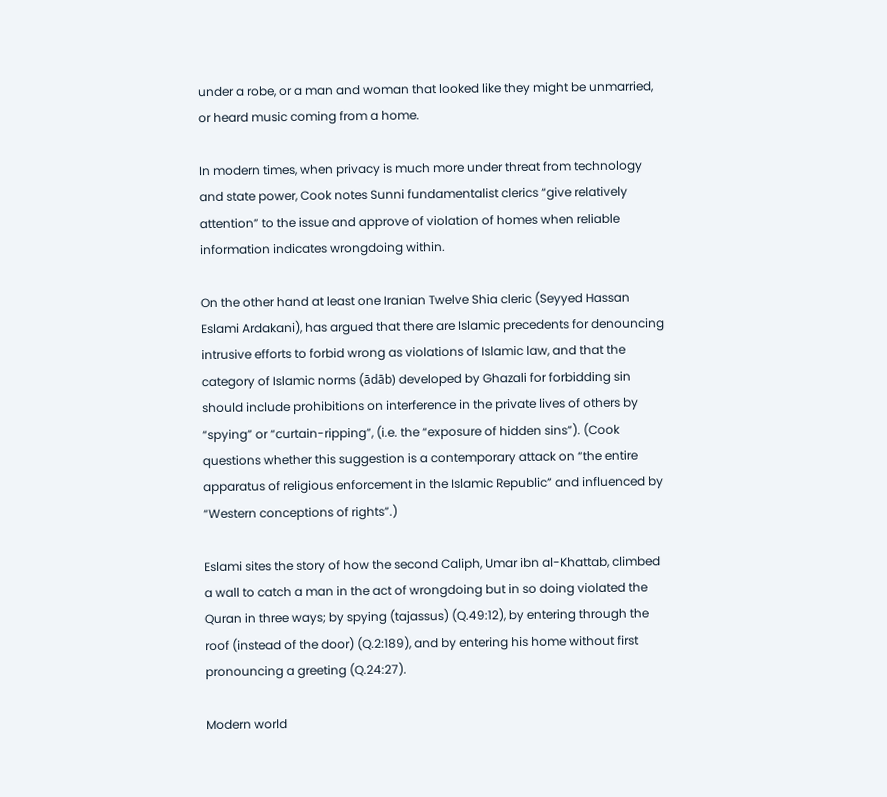under a robe, or a man and woman that looked like they might be unmarried, or heard music coming from a home.

In modern times, when privacy is much more under threat from technology and state power, Cook notes Sunni fundamentalist clerics “give relatively attention” to the issue and approve of violation of homes when reliable information indicates wrongdoing within.

On the other hand at least one Iranian Twelve Shia cleric (Seyyed Hassan Eslami Ardakani), has argued that there are Islamic precedents for denouncing intrusive efforts to forbid wrong as violations of Islamic law, and that the category of Islamic norms (ādāb) developed by Ghazali for forbidding sin should include prohibitions on interference in the private lives of others by “spying” or “curtain-ripping”, (i.e. the “exposure of hidden sins”). (Cook questions whether this suggestion is a contemporary attack on “the entire apparatus of religious enforcement in the Islamic Republic” and influenced by “Western conceptions of rights”.)

Eslami sites the story of how the second Caliph, Umar ibn al-Khattab, climbed a wall to catch a man in the act of wrongdoing but in so doing violated the Quran in three ways; by spying (tajassus) (Q.49:12), by entering through the roof (instead of the door) (Q.2:189), and by entering his home without first pronouncing a greeting (Q.24:27).

Modern world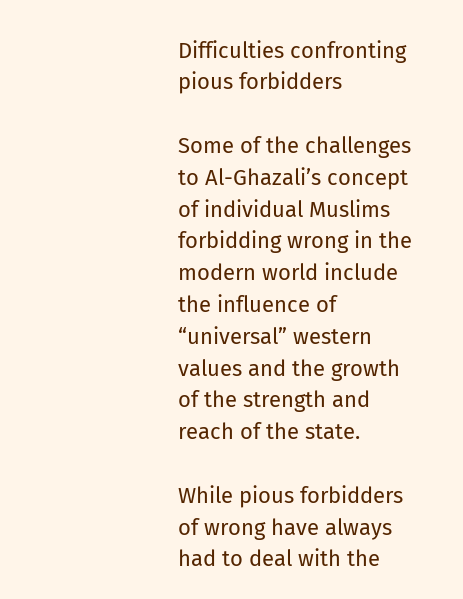Difficulties confronting pious forbidders

Some of the challenges to Al-Ghazali’s concept of individual Muslims forbidding wrong in the modern world include the influence of “universal” western values and the growth of the strength and reach of the state.

While pious forbidders of wrong have always had to deal with the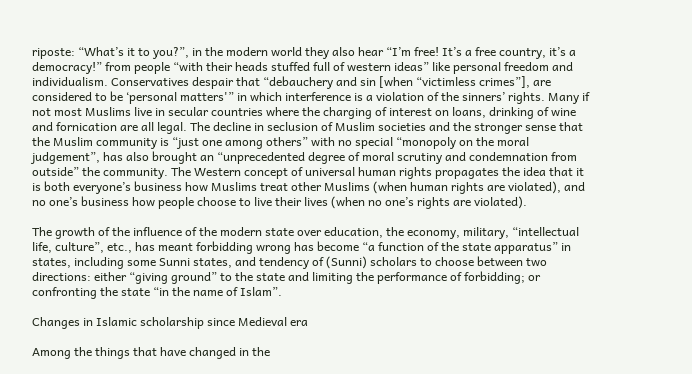riposte: “What’s it to you?”, in the modern world they also hear “I’m free! It’s a free country, it’s a democracy!” from people “with their heads stuffed full of western ideas” like personal freedom and individualism. Conservatives despair that “debauchery and sin [when “victimless crimes”], are considered to be ‘personal matters'” in which interference is a violation of the sinners’ rights. Many if not most Muslims live in secular countries where the charging of interest on loans, drinking of wine and fornication are all legal. The decline in seclusion of Muslim societies and the stronger sense that the Muslim community is “just one among others” with no special “monopoly on the moral judgement”, has also brought an “unprecedented degree of moral scrutiny and condemnation from outside” the community. The Western concept of universal human rights propagates the idea that it is both everyone’s business how Muslims treat other Muslims (when human rights are violated), and no one’s business how people choose to live their lives (when no one’s rights are violated).

The growth of the influence of the modern state over education, the economy, military, “intellectual life, culture”, etc., has meant forbidding wrong has become “a function of the state apparatus” in states, including some Sunni states, and tendency of (Sunni) scholars to choose between two directions: either “giving ground” to the state and limiting the performance of forbidding; or confronting the state “in the name of Islam”.

Changes in Islamic scholarship since Medieval era

Among the things that have changed in the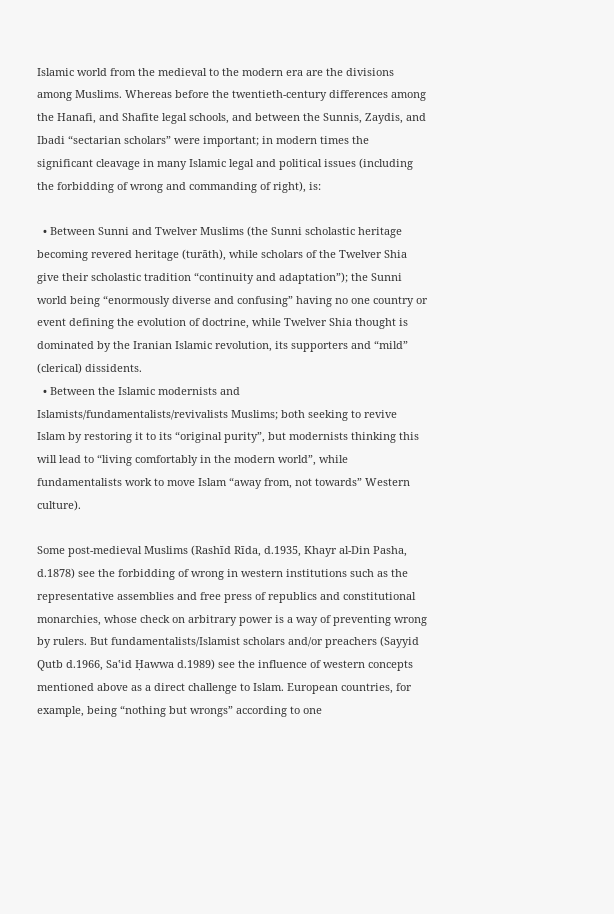Islamic world from the medieval to the modern era are the divisions among Muslims. Whereas before the twentieth-century differences among the Hanafi, and Shafite legal schools, and between the Sunnis, Zaydis, and Ibadi “sectarian scholars” were important; in modern times the significant cleavage in many Islamic legal and political issues (including the forbidding of wrong and commanding of right), is:

  • Between Sunni and Twelver Muslims (the Sunni scholastic heritage becoming revered heritage (turāth), while scholars of the Twelver Shia give their scholastic tradition “continuity and adaptation”); the Sunni world being “enormously diverse and confusing” having no one country or event defining the evolution of doctrine, while Twelver Shia thought is dominated by the Iranian Islamic revolution, its supporters and “mild” (clerical) dissidents.
  • Between the Islamic modernists and Islamists/fundamentalists/revivalists Muslims; both seeking to revive Islam by restoring it to its “original purity”, but modernists thinking this will lead to “living comfortably in the modern world”, while fundamentalists work to move Islam “away from, not towards” Western culture).

Some post-medieval Muslims (Rashīd Rīda, d.1935, Khayr al-Din Pasha, d.1878) see the forbidding of wrong in western institutions such as the representative assemblies and free press of republics and constitutional monarchies, whose check on arbitrary power is a way of preventing wrong by rulers. But fundamentalists/Islamist scholars and/or preachers (Sayyid Qutb d.1966, Saʽid Ḥawwa d.1989) see the influence of western concepts mentioned above as a direct challenge to Islam. European countries, for example, being “nothing but wrongs” according to one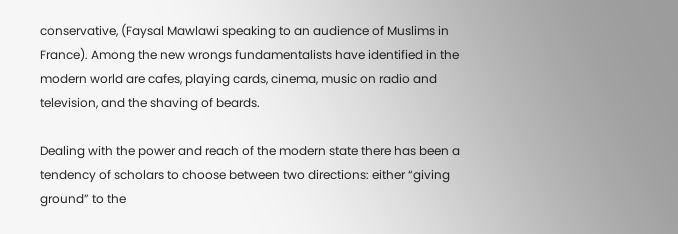conservative, (Faysal Mawlawi speaking to an audience of Muslims in France). Among the new wrongs fundamentalists have identified in the modern world are cafes, playing cards, cinema, music on radio and television, and the shaving of beards.

Dealing with the power and reach of the modern state there has been a tendency of scholars to choose between two directions: either “giving ground” to the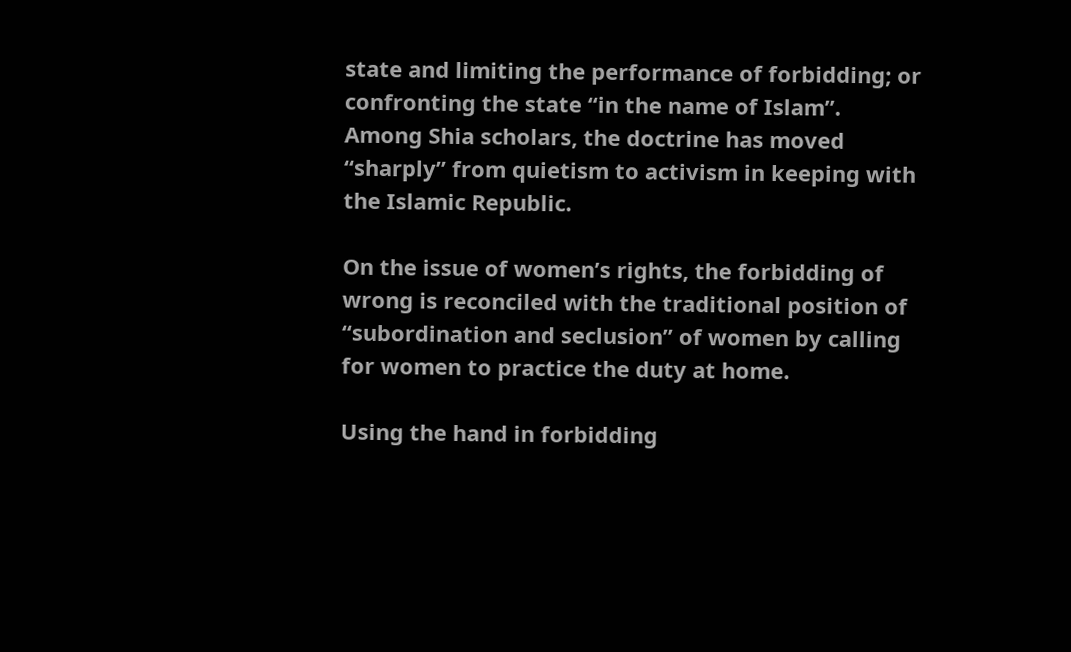state and limiting the performance of forbidding; or confronting the state “in the name of Islam”. Among Shia scholars, the doctrine has moved “sharply” from quietism to activism in keeping with the Islamic Republic.

On the issue of women’s rights, the forbidding of wrong is reconciled with the traditional position of “subordination and seclusion” of women by calling for women to practice the duty at home.

Using the hand in forbidding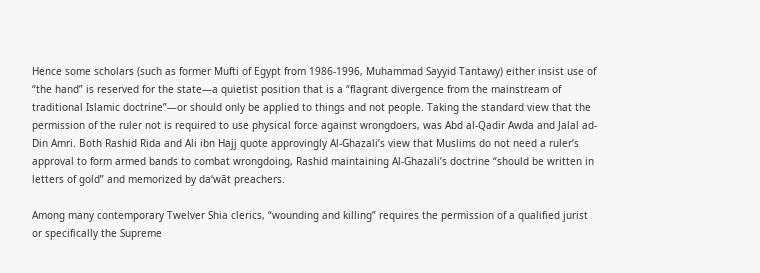Hence some scholars (such as former Mufti of Egypt from 1986-1996, Muhammad Sayyid Tantawy) either insist use of “the hand” is reserved for the state—a quietist position that is a “flagrant divergence from the mainstream of traditional Islamic doctrine”—or should only be applied to things and not people. Taking the standard view that the permission of the ruler not is required to use physical force against wrongdoers, was Abd al-Qadir Awda and Jalal ad-Din Amri. Both Rashid Rida and Ali ibn Hajj quote approvingly Al-Ghazali’s view that Muslims do not need a ruler’s approval to form armed bands to combat wrongdoing, Rashid maintaining Al-Ghazali’s doctrine “should be written in letters of gold” and memorized by da‘wāt preachers.

Among many contemporary Twelver Shia clerics, “wounding and killing” requires the permission of a qualified jurist or specifically the Supreme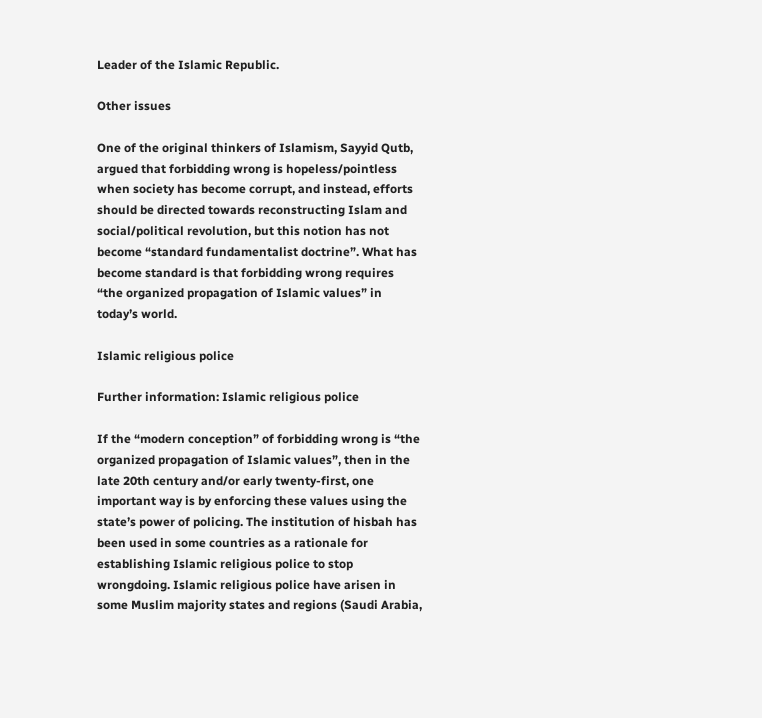Leader of the Islamic Republic.

Other issues

One of the original thinkers of Islamism, Sayyid Qutb, argued that forbidding wrong is hopeless/pointless when society has become corrupt, and instead, efforts should be directed towards reconstructing Islam and social/political revolution, but this notion has not become “standard fundamentalist doctrine”. What has become standard is that forbidding wrong requires “the organized propagation of Islamic values” in today’s world.

Islamic religious police

Further information: Islamic religious police

If the “modern conception” of forbidding wrong is “the organized propagation of Islamic values”, then in the late 20th century and/or early twenty-first, one important way is by enforcing these values using the state’s power of policing. The institution of hisbah has been used in some countries as a rationale for establishing Islamic religious police to stop wrongdoing. Islamic religious police have arisen in some Muslim majority states and regions (Saudi Arabia,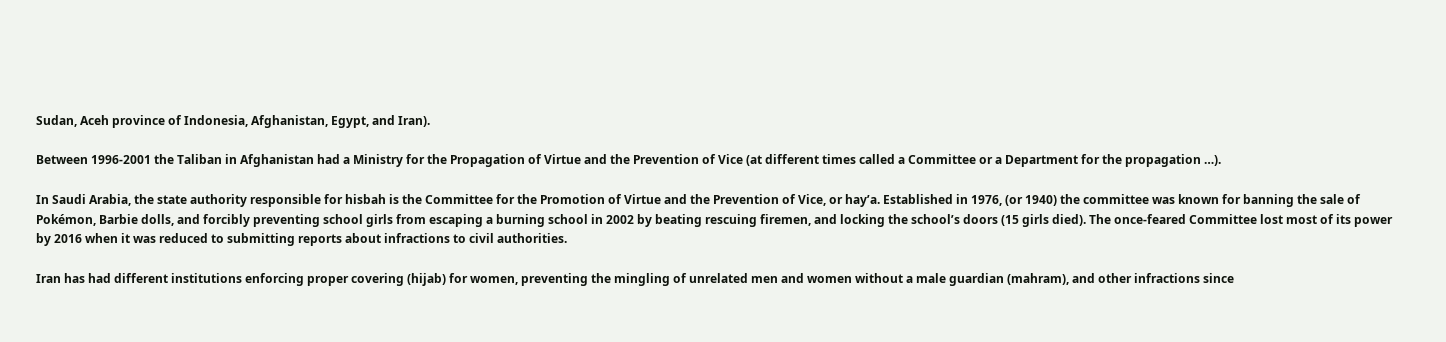Sudan, Aceh province of Indonesia, Afghanistan, Egypt, and Iran).

Between 1996-2001 the Taliban in Afghanistan had a Ministry for the Propagation of Virtue and the Prevention of Vice (at different times called a Committee or a Department for the propagation …).

In Saudi Arabia, the state authority responsible for hisbah is the Committee for the Promotion of Virtue and the Prevention of Vice, or hay’a. Established in 1976, (or 1940) the committee was known for banning the sale of Pokémon, Barbie dolls, and forcibly preventing school girls from escaping a burning school in 2002 by beating rescuing firemen, and locking the school’s doors (15 girls died). The once-feared Committee lost most of its power by 2016 when it was reduced to submitting reports about infractions to civil authorities.

Iran has had different institutions enforcing proper covering (hijab) for women, preventing the mingling of unrelated men and women without a male guardian (mahram), and other infractions since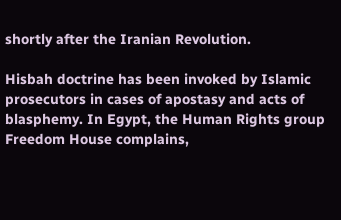shortly after the Iranian Revolution.

Hisbah doctrine has been invoked by Islamic prosecutors in cases of apostasy and acts of blasphemy. In Egypt, the Human Rights group Freedom House complains,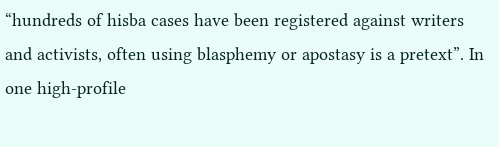“hundreds of hisba cases have been registered against writers and activists, often using blasphemy or apostasy is a pretext”. In one high-profile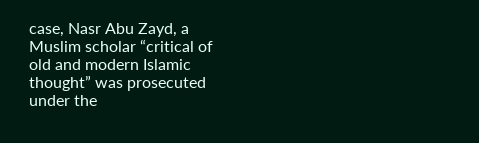case, Nasr Abu Zayd, a Muslim scholar “critical of old and modern Islamic thought” was prosecuted under the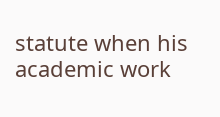statute when his academic work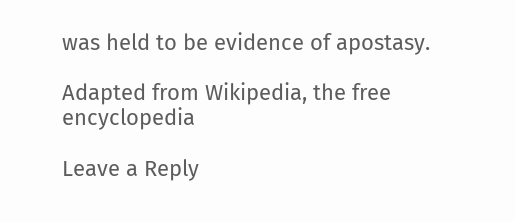was held to be evidence of apostasy.

Adapted from Wikipedia, the free encyclopedia

Leave a Reply